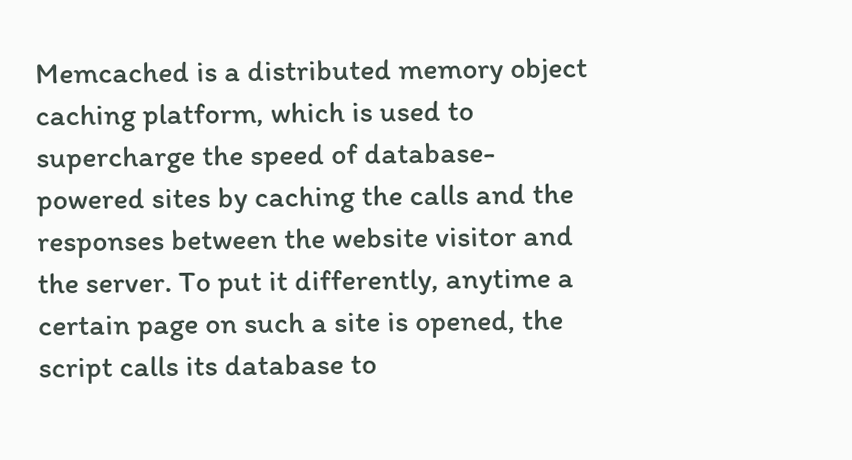Memcached is a distributed memory object caching platform, which is used to supercharge the speed of database-powered sites by caching the calls and the responses between the website visitor and the server. To put it differently, anytime a certain page on such a site is opened, the script calls its database to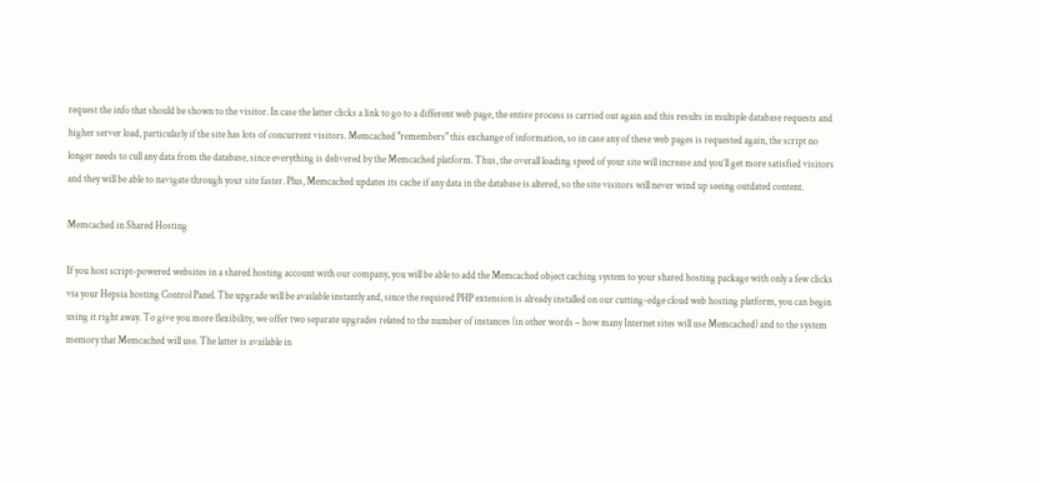request the info that should be shown to the visitor. In case the latter clicks a link to go to a different web page, the entire process is carried out again and this results in multiple database requests and higher server load, particularly if the site has lots of concurrent visitors. Memcached "remembers" this exchange of information, so in case any of these web pages is requested again, the script no longer needs to cull any data from the database, since everything is delivered by the Memcached platform. Thus, the overall loading speed of your site will increase and you’ll get more satisfied visitors and they will be able to navigate through your site faster. Plus, Memcached updates its cache if any data in the database is altered, so the site visitors will never wind up seeing outdated content.

Memcached in Shared Hosting

If you host script-powered websites in a shared hosting account with our company, you will be able to add the Memcached object caching system to your shared hosting package with only a few clicks via your Hepsia hosting Control Panel. The upgrade will be available instantly and, since the required PHP extension is already installed on our cutting-edge cloud web hosting platform, you can begin using it right away. To give you more flexibility, we offer two separate upgrades related to the number of instances (in other words – how many Internet sites will use Memcached) and to the system memory that Memcached will use. The latter is available in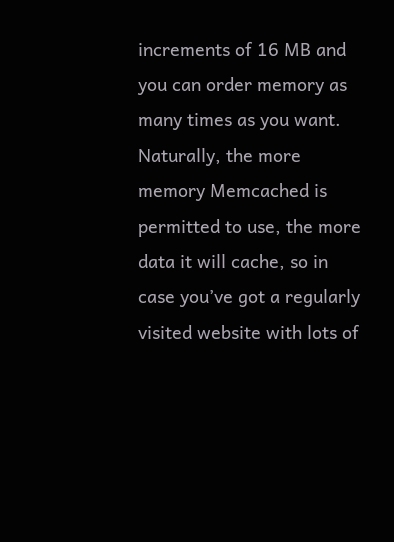increments of 16 MB and you can order memory as many times as you want. Naturally, the more memory Memcached is permitted to use, the more data it will cache, so in case you’ve got a regularly visited website with lots of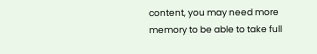content, you may need more memory to be able to take full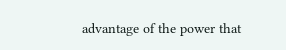advantage of the power that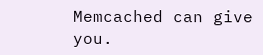Memcached can give you.